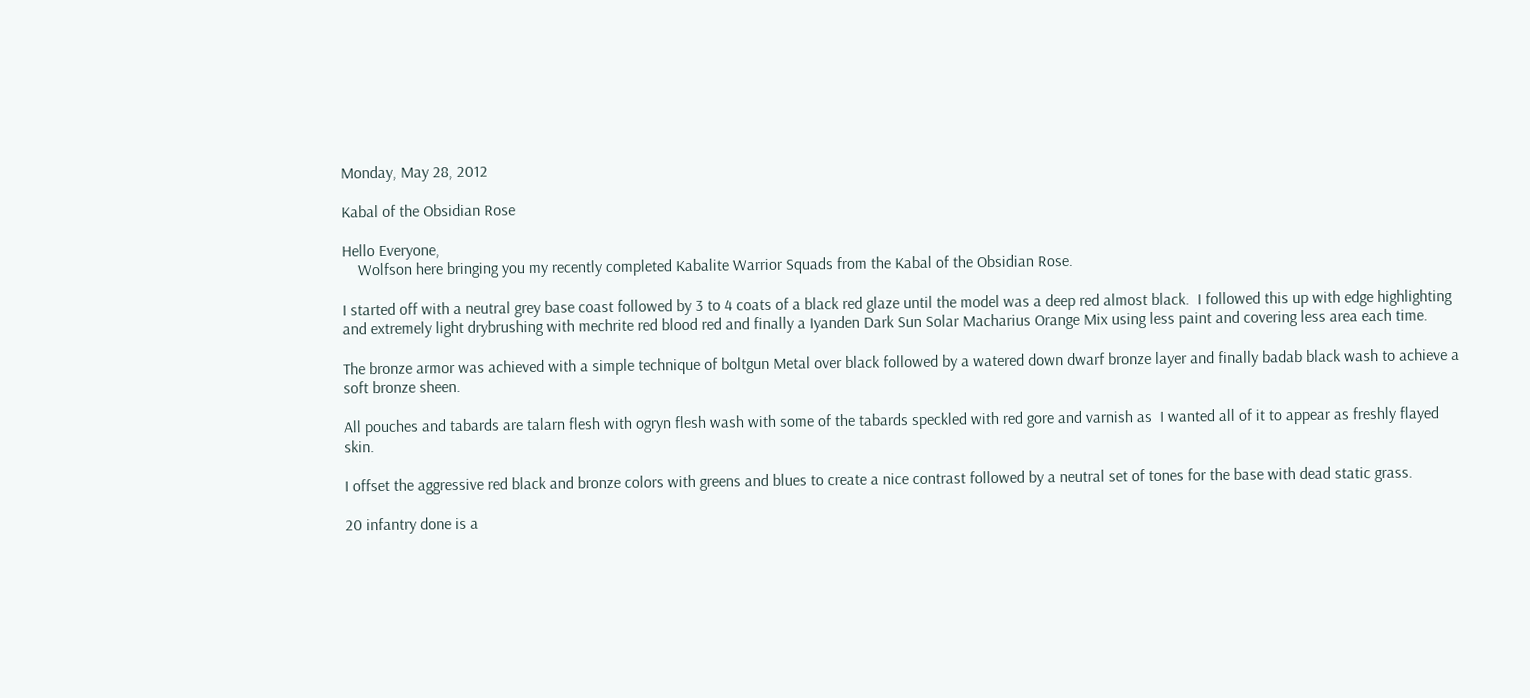Monday, May 28, 2012

Kabal of the Obsidian Rose

Hello Everyone,
    Wolfson here bringing you my recently completed Kabalite Warrior Squads from the Kabal of the Obsidian Rose.

I started off with a neutral grey base coast followed by 3 to 4 coats of a black red glaze until the model was a deep red almost black.  I followed this up with edge highlighting and extremely light drybrushing with mechrite red blood red and finally a Iyanden Dark Sun Solar Macharius Orange Mix using less paint and covering less area each time.

The bronze armor was achieved with a simple technique of boltgun Metal over black followed by a watered down dwarf bronze layer and finally badab black wash to achieve a soft bronze sheen.

All pouches and tabards are talarn flesh with ogryn flesh wash with some of the tabards speckled with red gore and varnish as  I wanted all of it to appear as freshly flayed skin.

I offset the aggressive red black and bronze colors with greens and blues to create a nice contrast followed by a neutral set of tones for the base with dead static grass.

20 infantry done is a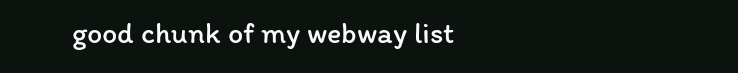good chunk of my webway list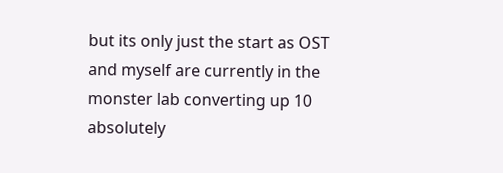but its only just the start as OST and myself are currently in the monster lab converting up 10 absolutely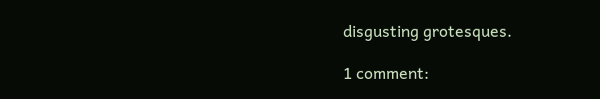disgusting grotesques.

1 comment: